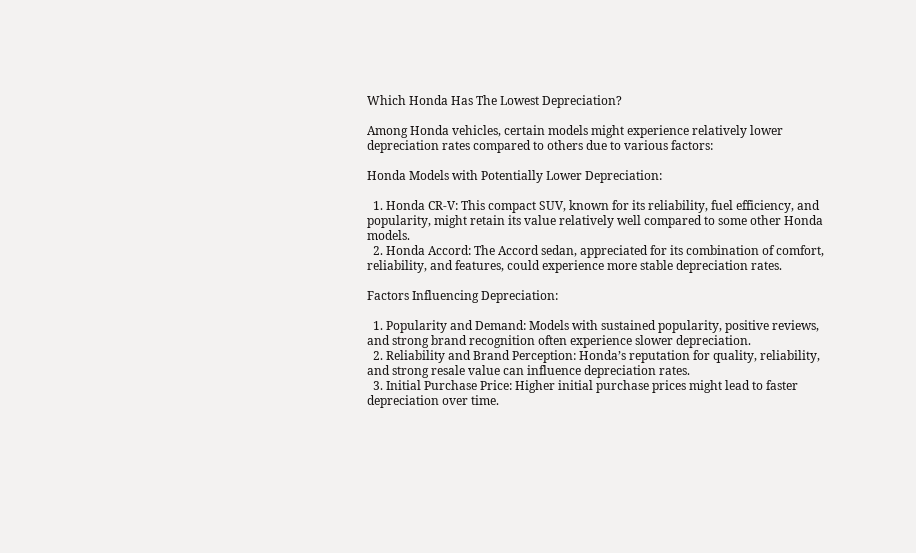Which Honda Has The Lowest Depreciation?

Among Honda vehicles, certain models might experience relatively lower depreciation rates compared to others due to various factors:

Honda Models with Potentially Lower Depreciation:

  1. Honda CR-V: This compact SUV, known for its reliability, fuel efficiency, and popularity, might retain its value relatively well compared to some other Honda models.
  2. Honda Accord: The Accord sedan, appreciated for its combination of comfort, reliability, and features, could experience more stable depreciation rates.

Factors Influencing Depreciation:

  1. Popularity and Demand: Models with sustained popularity, positive reviews, and strong brand recognition often experience slower depreciation.
  2. Reliability and Brand Perception: Honda’s reputation for quality, reliability, and strong resale value can influence depreciation rates.
  3. Initial Purchase Price: Higher initial purchase prices might lead to faster depreciation over time.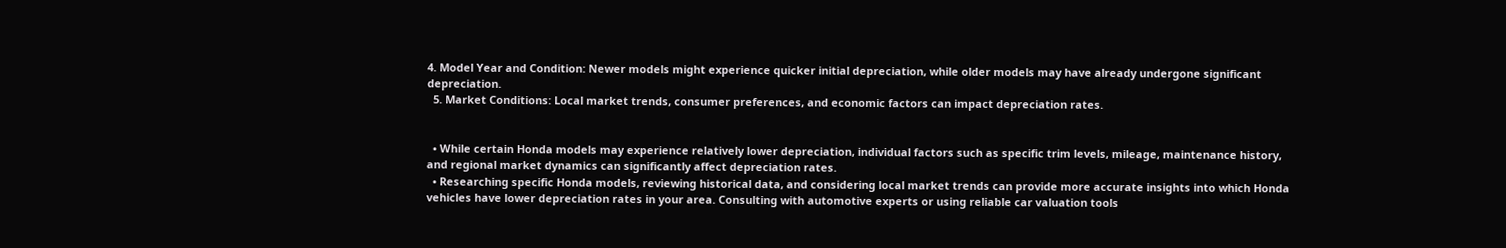4. Model Year and Condition: Newer models might experience quicker initial depreciation, while older models may have already undergone significant depreciation.
  5. Market Conditions: Local market trends, consumer preferences, and economic factors can impact depreciation rates.


  • While certain Honda models may experience relatively lower depreciation, individual factors such as specific trim levels, mileage, maintenance history, and regional market dynamics can significantly affect depreciation rates.
  • Researching specific Honda models, reviewing historical data, and considering local market trends can provide more accurate insights into which Honda vehicles have lower depreciation rates in your area. Consulting with automotive experts or using reliable car valuation tools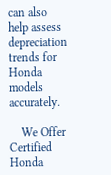can also help assess depreciation trends for Honda models accurately.

    We Offer Certified Honda